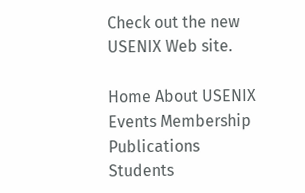Check out the new USENIX Web site.

Home About USENIX Events Membership Publications Students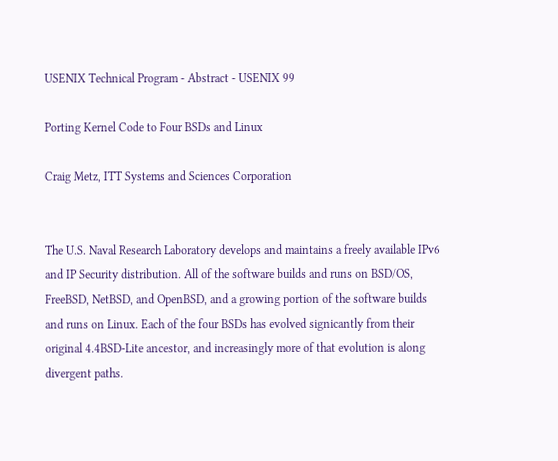USENIX Technical Program - Abstract - USENIX 99

Porting Kernel Code to Four BSDs and Linux

Craig Metz, ITT Systems and Sciences Corporation


The U.S. Naval Research Laboratory develops and maintains a freely available IPv6 and IP Security distribution. All of the software builds and runs on BSD/OS, FreeBSD, NetBSD, and OpenBSD, and a growing portion of the software builds and runs on Linux. Each of the four BSDs has evolved signicantly from their original 4.4BSD-Lite ancestor, and increasingly more of that evolution is along divergent paths.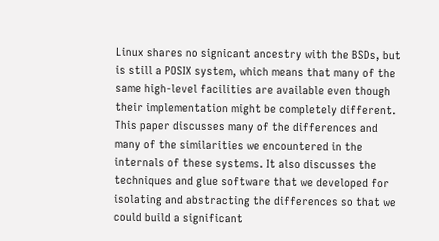Linux shares no signicant ancestry with the BSDs, but is still a POSIX system, which means that many of the same high-level facilities are available even though their implementation might be completely different. This paper discusses many of the differences and many of the similarities we encountered in the internals of these systems. It also discusses the techniques and glue software that we developed for isolating and abstracting the differences so that we could build a significant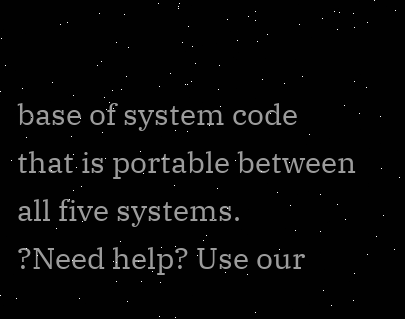base of system code that is portable between all five systems.
?Need help? Use our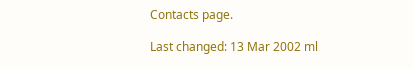Contacts page.

Last changed: 13 Mar 2002 ml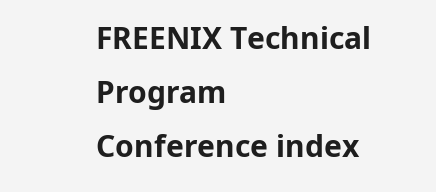FREENIX Technical Program
Conference index